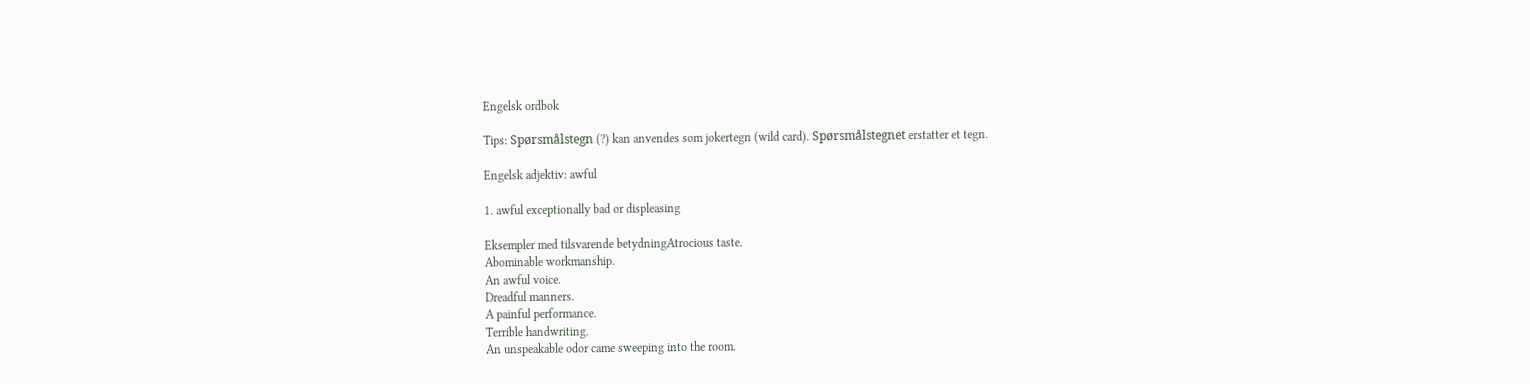Engelsk ordbok

Tips: Spørsmålstegn (?) kan anvendes som jokertegn (wild card). Spørsmålstegnet erstatter et tegn.

Engelsk adjektiv: awful

1. awful exceptionally bad or displeasing

Eksempler med tilsvarende betydningAtrocious taste.
Abominable workmanship.
An awful voice.
Dreadful manners.
A painful performance.
Terrible handwriting.
An unspeakable odor came sweeping into the room.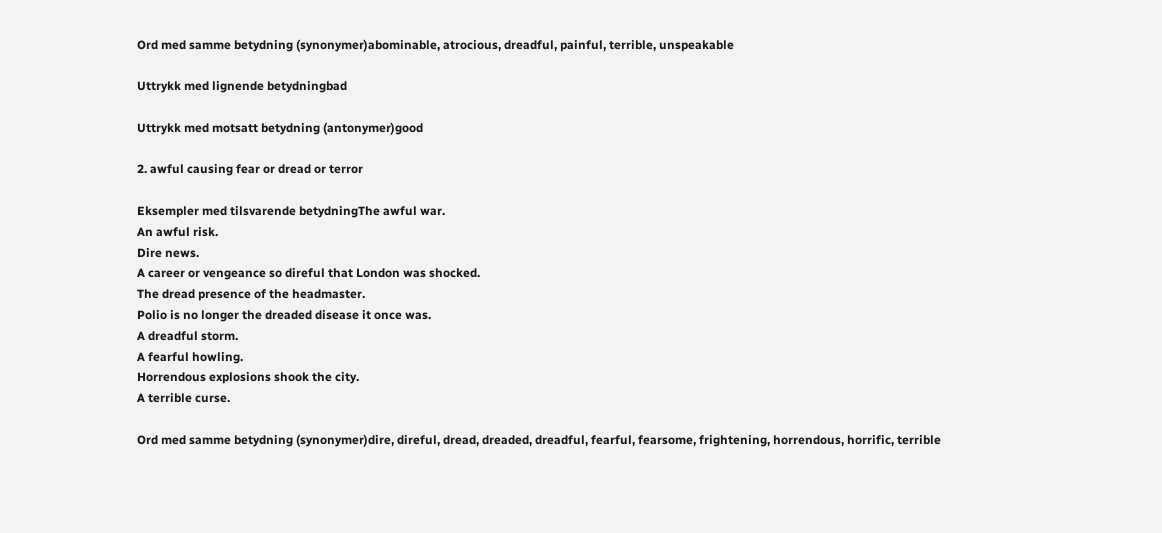Ord med samme betydning (synonymer)abominable, atrocious, dreadful, painful, terrible, unspeakable

Uttrykk med lignende betydningbad

Uttrykk med motsatt betydning (antonymer)good

2. awful causing fear or dread or terror

Eksempler med tilsvarende betydningThe awful war.
An awful risk.
Dire news.
A career or vengeance so direful that London was shocked.
The dread presence of the headmaster.
Polio is no longer the dreaded disease it once was.
A dreadful storm.
A fearful howling.
Horrendous explosions shook the city.
A terrible curse.

Ord med samme betydning (synonymer)dire, direful, dread, dreaded, dreadful, fearful, fearsome, frightening, horrendous, horrific, terrible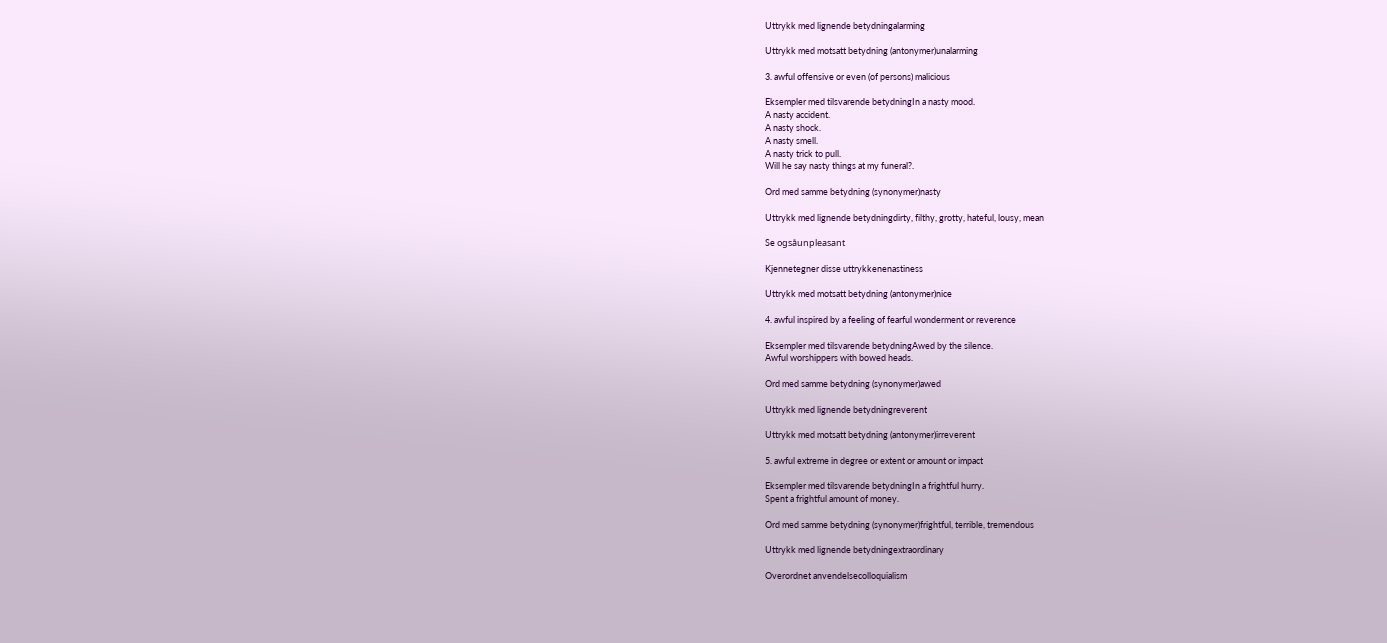Uttrykk med lignende betydningalarming

Uttrykk med motsatt betydning (antonymer)unalarming

3. awful offensive or even (of persons) malicious

Eksempler med tilsvarende betydningIn a nasty mood.
A nasty accident.
A nasty shock.
A nasty smell.
A nasty trick to pull.
Will he say nasty things at my funeral?.

Ord med samme betydning (synonymer)nasty

Uttrykk med lignende betydningdirty, filthy, grotty, hateful, lousy, mean

Se ogsåunpleasant

Kjennetegner disse uttrykkenenastiness

Uttrykk med motsatt betydning (antonymer)nice

4. awful inspired by a feeling of fearful wonderment or reverence

Eksempler med tilsvarende betydningAwed by the silence.
Awful worshippers with bowed heads.

Ord med samme betydning (synonymer)awed

Uttrykk med lignende betydningreverent

Uttrykk med motsatt betydning (antonymer)irreverent

5. awful extreme in degree or extent or amount or impact

Eksempler med tilsvarende betydningIn a frightful hurry.
Spent a frightful amount of money.

Ord med samme betydning (synonymer)frightful, terrible, tremendous

Uttrykk med lignende betydningextraordinary

Overordnet anvendelsecolloquialism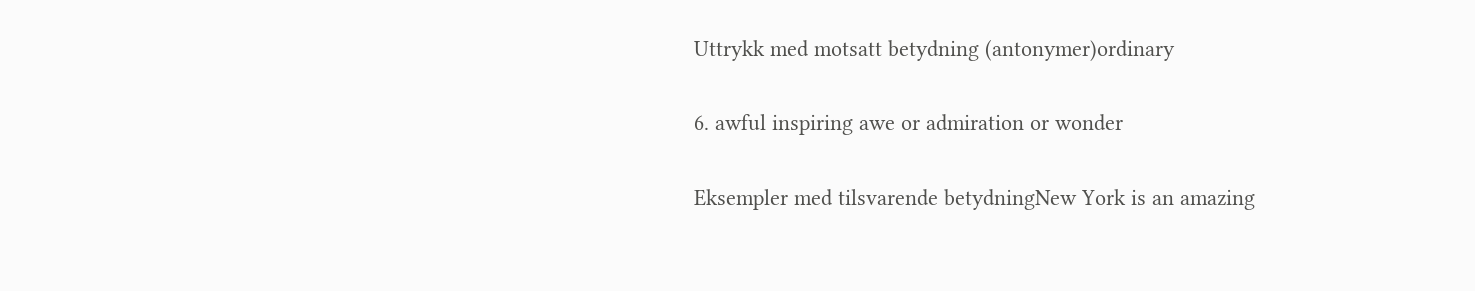Uttrykk med motsatt betydning (antonymer)ordinary

6. awful inspiring awe or admiration or wonder

Eksempler med tilsvarende betydningNew York is an amazing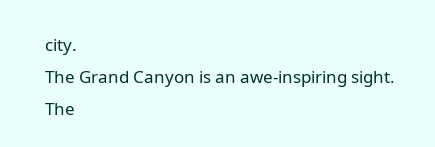city.
The Grand Canyon is an awe-inspiring sight.
The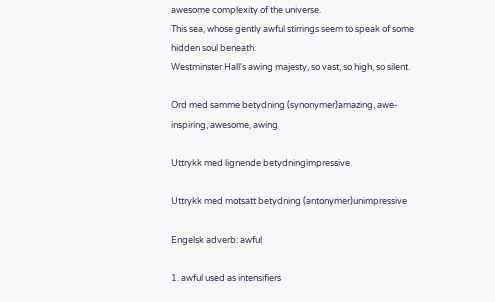awesome complexity of the universe.
This sea, whose gently awful stirrings seem to speak of some hidden soul beneath.
Westminster Hall's awing majesty, so vast, so high, so silent.

Ord med samme betydning (synonymer)amazing, awe-inspiring, awesome, awing

Uttrykk med lignende betydningimpressive

Uttrykk med motsatt betydning (antonymer)unimpressive

Engelsk adverb: awful

1. awful used as intensifiers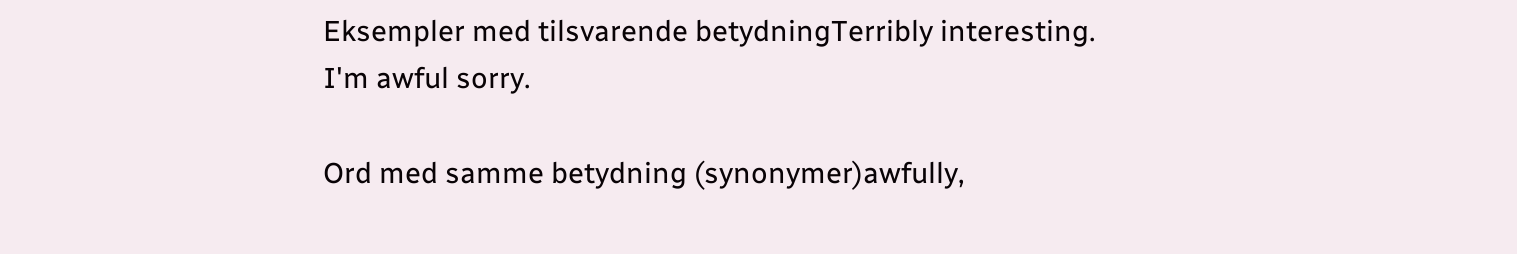Eksempler med tilsvarende betydningTerribly interesting.
I'm awful sorry.

Ord med samme betydning (synonymer)awfully,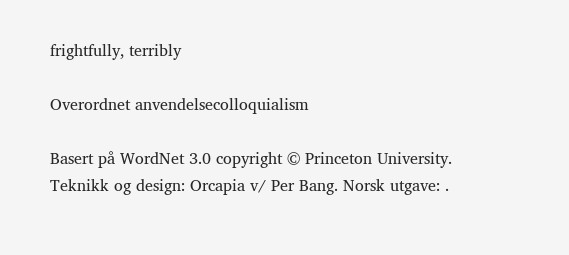frightfully, terribly

Overordnet anvendelsecolloquialism

Basert på WordNet 3.0 copyright © Princeton University.
Teknikk og design: Orcapia v/ Per Bang. Norsk utgave: .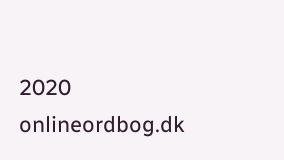2020 onlineordbog.dk